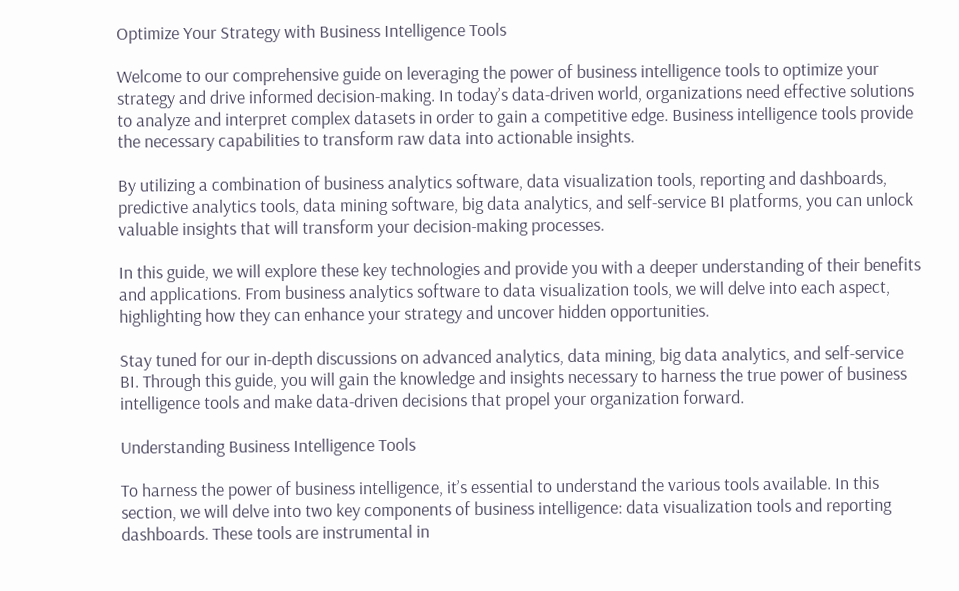Optimize Your Strategy with Business Intelligence Tools

Welcome to our comprehensive guide on leveraging the power of business intelligence tools to optimize your strategy and drive informed decision-making. In today’s data-driven world, organizations need effective solutions to analyze and interpret complex datasets in order to gain a competitive edge. Business intelligence tools provide the necessary capabilities to transform raw data into actionable insights.

By utilizing a combination of business analytics software, data visualization tools, reporting and dashboards, predictive analytics tools, data mining software, big data analytics, and self-service BI platforms, you can unlock valuable insights that will transform your decision-making processes.

In this guide, we will explore these key technologies and provide you with a deeper understanding of their benefits and applications. From business analytics software to data visualization tools, we will delve into each aspect, highlighting how they can enhance your strategy and uncover hidden opportunities.

Stay tuned for our in-depth discussions on advanced analytics, data mining, big data analytics, and self-service BI. Through this guide, you will gain the knowledge and insights necessary to harness the true power of business intelligence tools and make data-driven decisions that propel your organization forward.

Understanding Business Intelligence Tools

To harness the power of business intelligence, it’s essential to understand the various tools available. In this section, we will delve into two key components of business intelligence: data visualization tools and reporting dashboards. These tools are instrumental in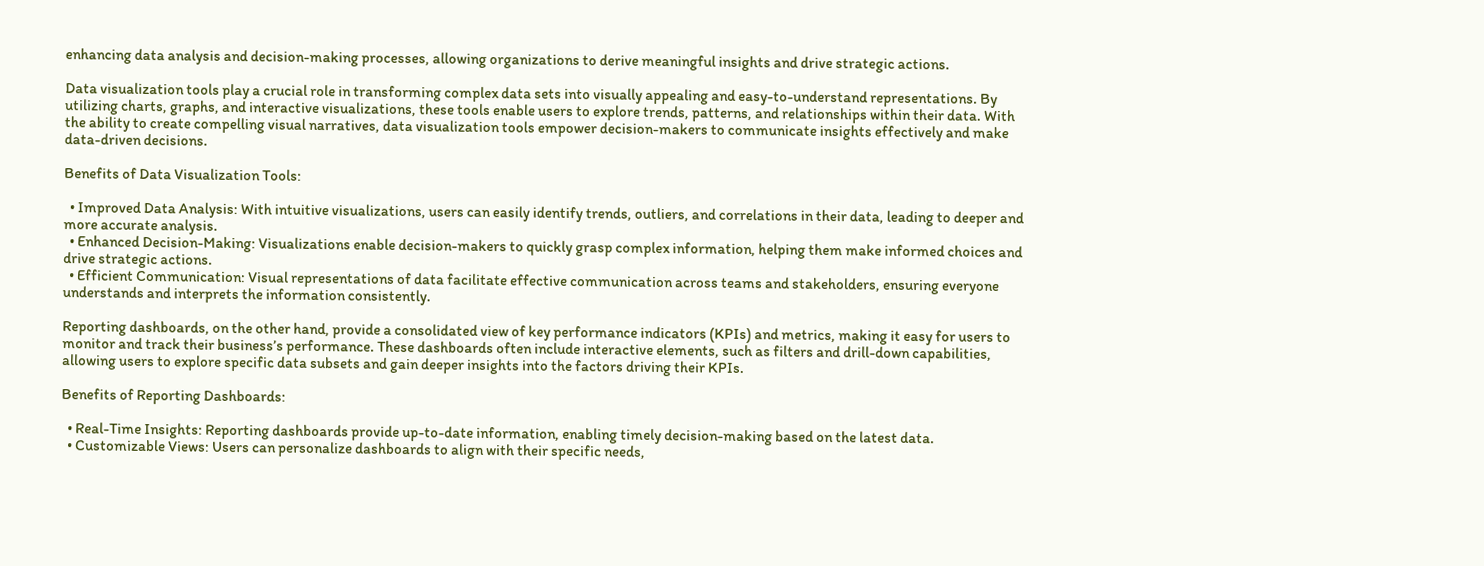enhancing data analysis and decision-making processes, allowing organizations to derive meaningful insights and drive strategic actions.

Data visualization tools play a crucial role in transforming complex data sets into visually appealing and easy-to-understand representations. By utilizing charts, graphs, and interactive visualizations, these tools enable users to explore trends, patterns, and relationships within their data. With the ability to create compelling visual narratives, data visualization tools empower decision-makers to communicate insights effectively and make data-driven decisions.

Benefits of Data Visualization Tools:

  • Improved Data Analysis: With intuitive visualizations, users can easily identify trends, outliers, and correlations in their data, leading to deeper and more accurate analysis.
  • Enhanced Decision-Making: Visualizations enable decision-makers to quickly grasp complex information, helping them make informed choices and drive strategic actions.
  • Efficient Communication: Visual representations of data facilitate effective communication across teams and stakeholders, ensuring everyone understands and interprets the information consistently.

Reporting dashboards, on the other hand, provide a consolidated view of key performance indicators (KPIs) and metrics, making it easy for users to monitor and track their business’s performance. These dashboards often include interactive elements, such as filters and drill-down capabilities, allowing users to explore specific data subsets and gain deeper insights into the factors driving their KPIs.

Benefits of Reporting Dashboards:

  • Real-Time Insights: Reporting dashboards provide up-to-date information, enabling timely decision-making based on the latest data.
  • Customizable Views: Users can personalize dashboards to align with their specific needs,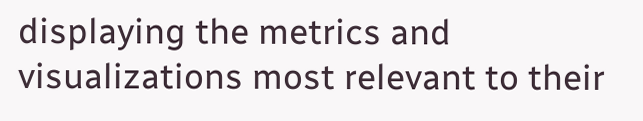displaying the metrics and visualizations most relevant to their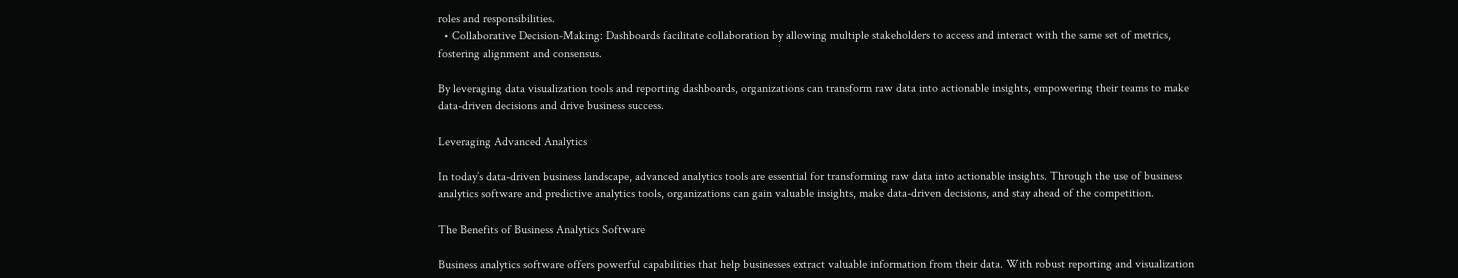roles and responsibilities.
  • Collaborative Decision-Making: Dashboards facilitate collaboration by allowing multiple stakeholders to access and interact with the same set of metrics, fostering alignment and consensus.

By leveraging data visualization tools and reporting dashboards, organizations can transform raw data into actionable insights, empowering their teams to make data-driven decisions and drive business success.

Leveraging Advanced Analytics

In today’s data-driven business landscape, advanced analytics tools are essential for transforming raw data into actionable insights. Through the use of business analytics software and predictive analytics tools, organizations can gain valuable insights, make data-driven decisions, and stay ahead of the competition.

The Benefits of Business Analytics Software

Business analytics software offers powerful capabilities that help businesses extract valuable information from their data. With robust reporting and visualization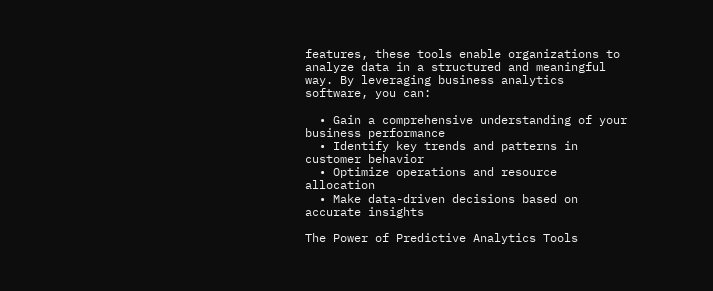features, these tools enable organizations to analyze data in a structured and meaningful way. By leveraging business analytics software, you can:

  • Gain a comprehensive understanding of your business performance
  • Identify key trends and patterns in customer behavior
  • Optimize operations and resource allocation
  • Make data-driven decisions based on accurate insights

The Power of Predictive Analytics Tools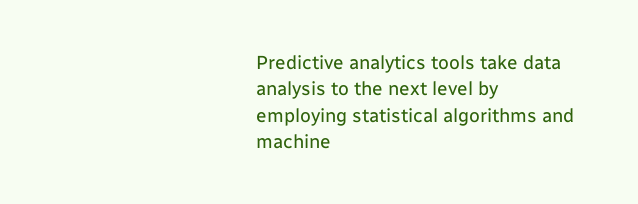Predictive analytics tools take data analysis to the next level by employing statistical algorithms and machine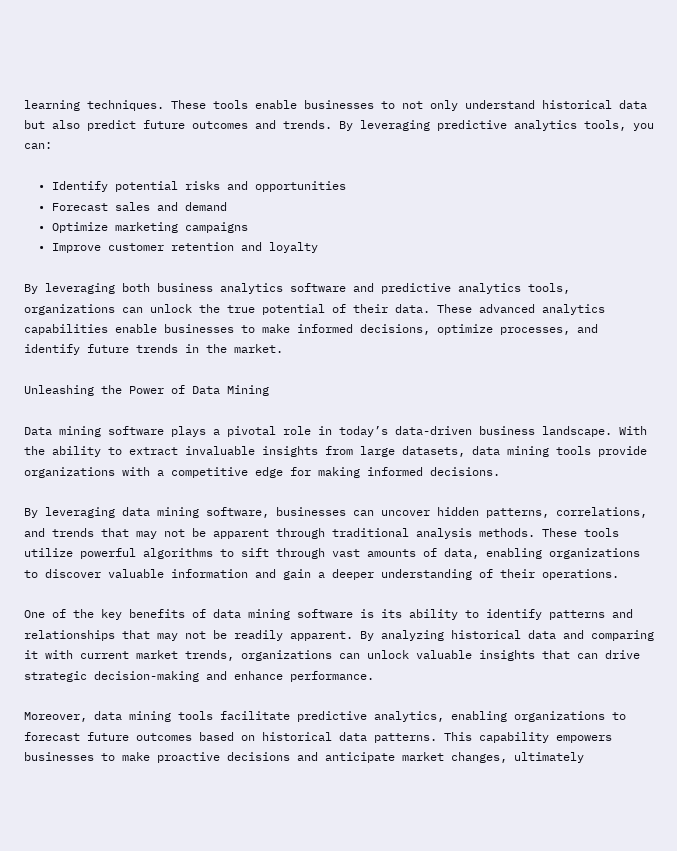learning techniques. These tools enable businesses to not only understand historical data but also predict future outcomes and trends. By leveraging predictive analytics tools, you can:

  • Identify potential risks and opportunities
  • Forecast sales and demand
  • Optimize marketing campaigns
  • Improve customer retention and loyalty

By leveraging both business analytics software and predictive analytics tools, organizations can unlock the true potential of their data. These advanced analytics capabilities enable businesses to make informed decisions, optimize processes, and identify future trends in the market.

Unleashing the Power of Data Mining

Data mining software plays a pivotal role in today’s data-driven business landscape. With the ability to extract invaluable insights from large datasets, data mining tools provide organizations with a competitive edge for making informed decisions.

By leveraging data mining software, businesses can uncover hidden patterns, correlations, and trends that may not be apparent through traditional analysis methods. These tools utilize powerful algorithms to sift through vast amounts of data, enabling organizations to discover valuable information and gain a deeper understanding of their operations.

One of the key benefits of data mining software is its ability to identify patterns and relationships that may not be readily apparent. By analyzing historical data and comparing it with current market trends, organizations can unlock valuable insights that can drive strategic decision-making and enhance performance.

Moreover, data mining tools facilitate predictive analytics, enabling organizations to forecast future outcomes based on historical data patterns. This capability empowers businesses to make proactive decisions and anticipate market changes, ultimately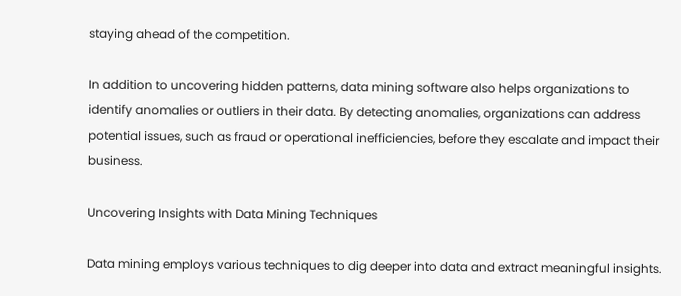staying ahead of the competition.

In addition to uncovering hidden patterns, data mining software also helps organizations to identify anomalies or outliers in their data. By detecting anomalies, organizations can address potential issues, such as fraud or operational inefficiencies, before they escalate and impact their business.

Uncovering Insights with Data Mining Techniques

Data mining employs various techniques to dig deeper into data and extract meaningful insights.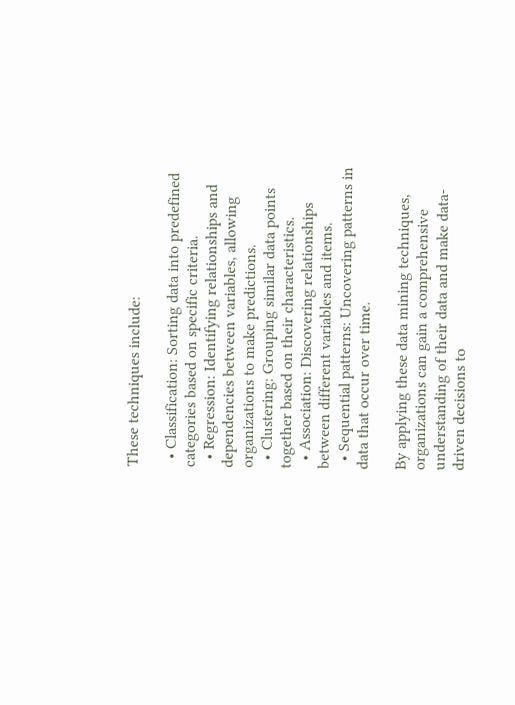These techniques include:

  • Classification: Sorting data into predefined categories based on specific criteria.
  • Regression: Identifying relationships and dependencies between variables, allowing organizations to make predictions.
  • Clustering: Grouping similar data points together based on their characteristics.
  • Association: Discovering relationships between different variables and items.
  • Sequential patterns: Uncovering patterns in data that occur over time.

By applying these data mining techniques, organizations can gain a comprehensive understanding of their data and make data-driven decisions to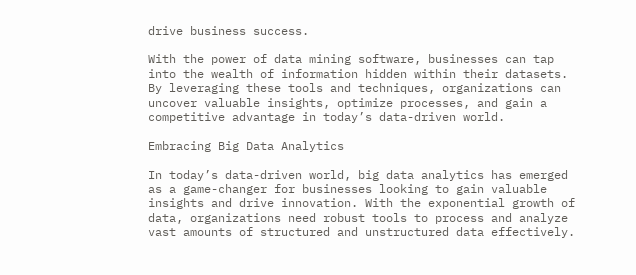drive business success.

With the power of data mining software, businesses can tap into the wealth of information hidden within their datasets. By leveraging these tools and techniques, organizations can uncover valuable insights, optimize processes, and gain a competitive advantage in today’s data-driven world.

Embracing Big Data Analytics

In today’s data-driven world, big data analytics has emerged as a game-changer for businesses looking to gain valuable insights and drive innovation. With the exponential growth of data, organizations need robust tools to process and analyze vast amounts of structured and unstructured data effectively.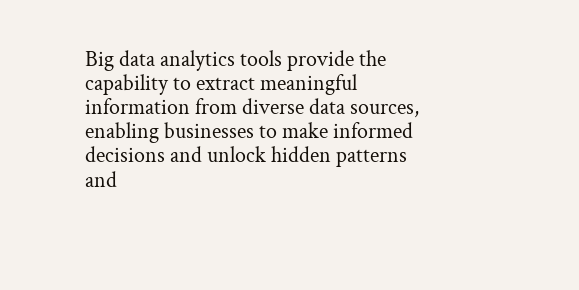Big data analytics tools provide the capability to extract meaningful information from diverse data sources, enabling businesses to make informed decisions and unlock hidden patterns and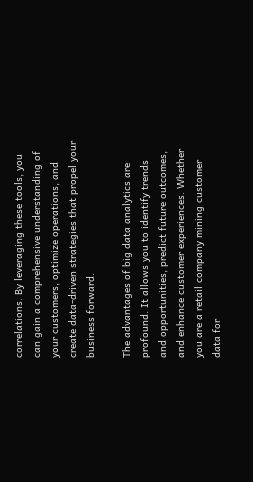correlations. By leveraging these tools, you can gain a comprehensive understanding of your customers, optimize operations, and create data-driven strategies that propel your business forward.

The advantages of big data analytics are profound. It allows you to identify trends and opportunities, predict future outcomes, and enhance customer experiences. Whether you are a retail company mining customer data for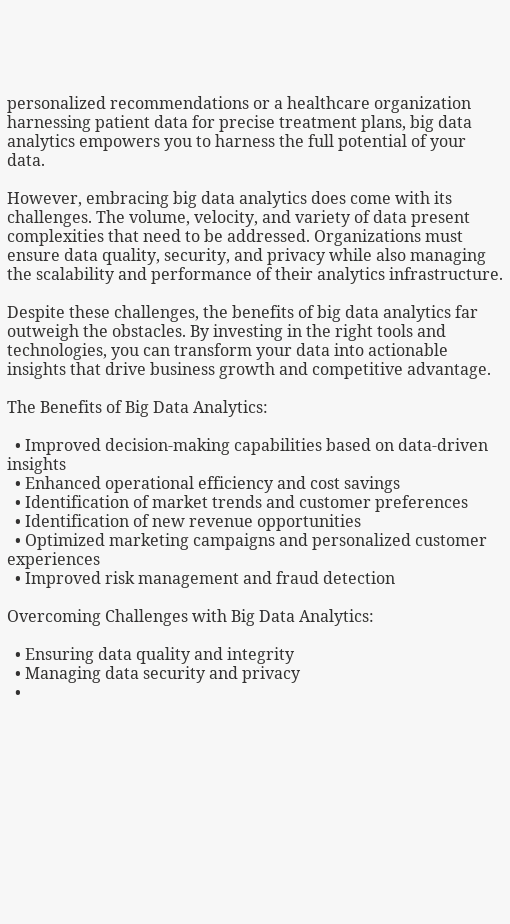personalized recommendations or a healthcare organization harnessing patient data for precise treatment plans, big data analytics empowers you to harness the full potential of your data.

However, embracing big data analytics does come with its challenges. The volume, velocity, and variety of data present complexities that need to be addressed. Organizations must ensure data quality, security, and privacy while also managing the scalability and performance of their analytics infrastructure.

Despite these challenges, the benefits of big data analytics far outweigh the obstacles. By investing in the right tools and technologies, you can transform your data into actionable insights that drive business growth and competitive advantage.

The Benefits of Big Data Analytics:

  • Improved decision-making capabilities based on data-driven insights
  • Enhanced operational efficiency and cost savings
  • Identification of market trends and customer preferences
  • Identification of new revenue opportunities
  • Optimized marketing campaigns and personalized customer experiences
  • Improved risk management and fraud detection

Overcoming Challenges with Big Data Analytics:

  • Ensuring data quality and integrity
  • Managing data security and privacy
  •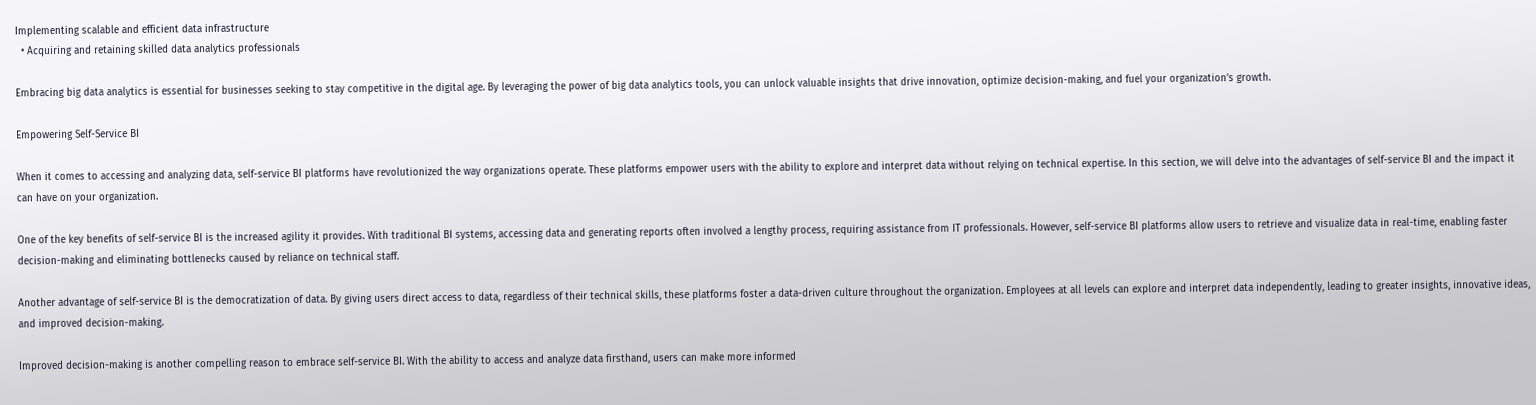Implementing scalable and efficient data infrastructure
  • Acquiring and retaining skilled data analytics professionals

Embracing big data analytics is essential for businesses seeking to stay competitive in the digital age. By leveraging the power of big data analytics tools, you can unlock valuable insights that drive innovation, optimize decision-making, and fuel your organization’s growth.

Empowering Self-Service BI

When it comes to accessing and analyzing data, self-service BI platforms have revolutionized the way organizations operate. These platforms empower users with the ability to explore and interpret data without relying on technical expertise. In this section, we will delve into the advantages of self-service BI and the impact it can have on your organization.

One of the key benefits of self-service BI is the increased agility it provides. With traditional BI systems, accessing data and generating reports often involved a lengthy process, requiring assistance from IT professionals. However, self-service BI platforms allow users to retrieve and visualize data in real-time, enabling faster decision-making and eliminating bottlenecks caused by reliance on technical staff.

Another advantage of self-service BI is the democratization of data. By giving users direct access to data, regardless of their technical skills, these platforms foster a data-driven culture throughout the organization. Employees at all levels can explore and interpret data independently, leading to greater insights, innovative ideas, and improved decision-making.

Improved decision-making is another compelling reason to embrace self-service BI. With the ability to access and analyze data firsthand, users can make more informed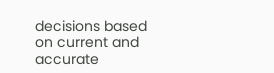decisions based on current and accurate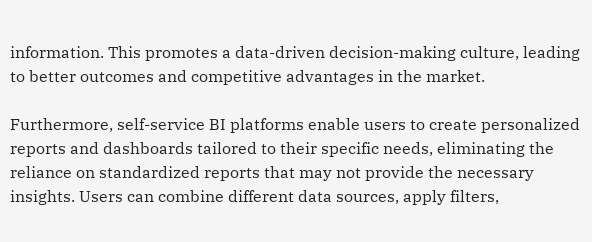information. This promotes a data-driven decision-making culture, leading to better outcomes and competitive advantages in the market.

Furthermore, self-service BI platforms enable users to create personalized reports and dashboards tailored to their specific needs, eliminating the reliance on standardized reports that may not provide the necessary insights. Users can combine different data sources, apply filters,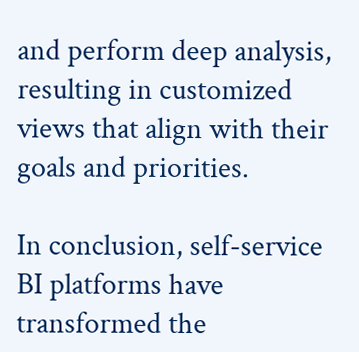and perform deep analysis, resulting in customized views that align with their goals and priorities.

In conclusion, self-service BI platforms have transformed the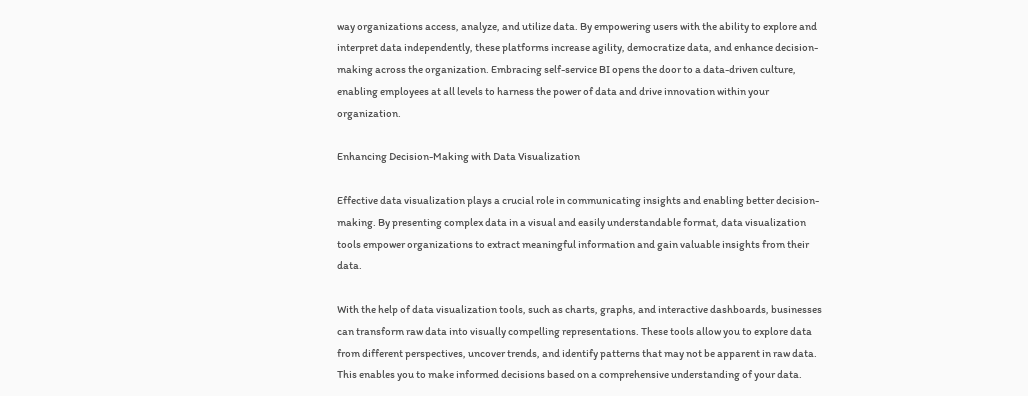way organizations access, analyze, and utilize data. By empowering users with the ability to explore and interpret data independently, these platforms increase agility, democratize data, and enhance decision-making across the organization. Embracing self-service BI opens the door to a data-driven culture, enabling employees at all levels to harness the power of data and drive innovation within your organization.

Enhancing Decision-Making with Data Visualization

Effective data visualization plays a crucial role in communicating insights and enabling better decision-making. By presenting complex data in a visual and easily understandable format, data visualization tools empower organizations to extract meaningful information and gain valuable insights from their data.

With the help of data visualization tools, such as charts, graphs, and interactive dashboards, businesses can transform raw data into visually compelling representations. These tools allow you to explore data from different perspectives, uncover trends, and identify patterns that may not be apparent in raw data. This enables you to make informed decisions based on a comprehensive understanding of your data.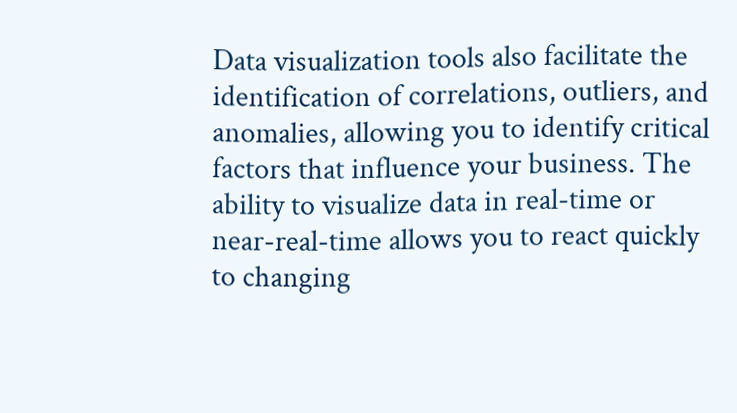Data visualization tools also facilitate the identification of correlations, outliers, and anomalies, allowing you to identify critical factors that influence your business. The ability to visualize data in real-time or near-real-time allows you to react quickly to changing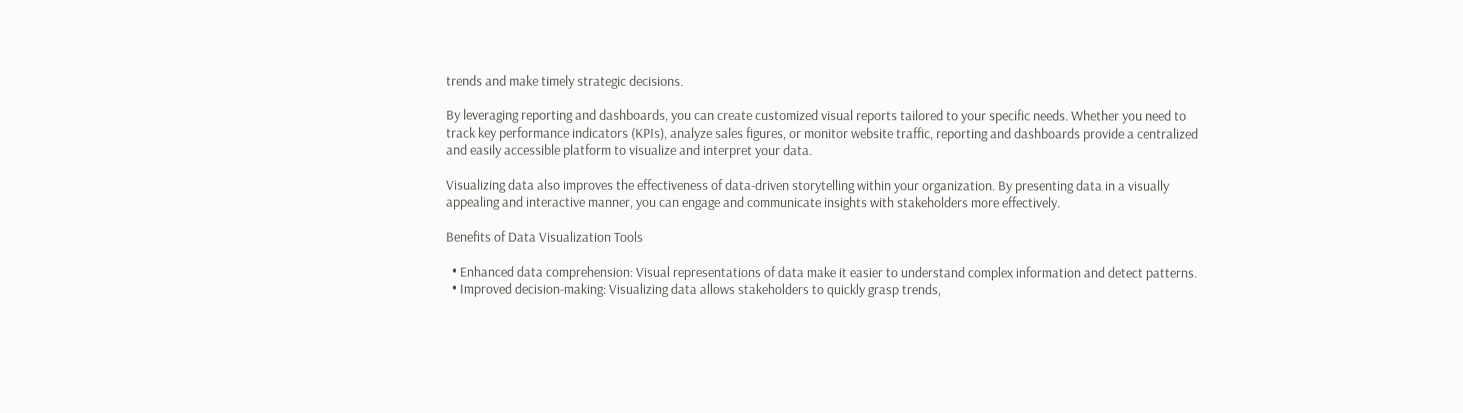trends and make timely strategic decisions.

By leveraging reporting and dashboards, you can create customized visual reports tailored to your specific needs. Whether you need to track key performance indicators (KPIs), analyze sales figures, or monitor website traffic, reporting and dashboards provide a centralized and easily accessible platform to visualize and interpret your data.

Visualizing data also improves the effectiveness of data-driven storytelling within your organization. By presenting data in a visually appealing and interactive manner, you can engage and communicate insights with stakeholders more effectively.

Benefits of Data Visualization Tools

  • Enhanced data comprehension: Visual representations of data make it easier to understand complex information and detect patterns.
  • Improved decision-making: Visualizing data allows stakeholders to quickly grasp trends,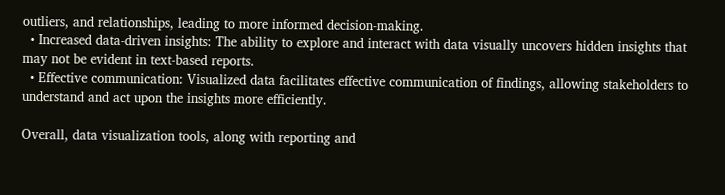outliers, and relationships, leading to more informed decision-making.
  • Increased data-driven insights: The ability to explore and interact with data visually uncovers hidden insights that may not be evident in text-based reports.
  • Effective communication: Visualized data facilitates effective communication of findings, allowing stakeholders to understand and act upon the insights more efficiently.

Overall, data visualization tools, along with reporting and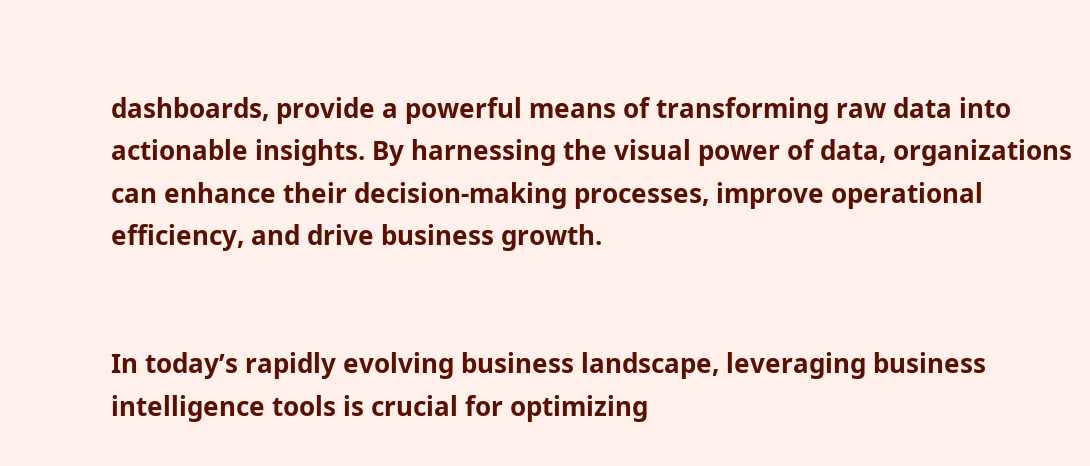dashboards, provide a powerful means of transforming raw data into actionable insights. By harnessing the visual power of data, organizations can enhance their decision-making processes, improve operational efficiency, and drive business growth.


In today’s rapidly evolving business landscape, leveraging business intelligence tools is crucial for optimizing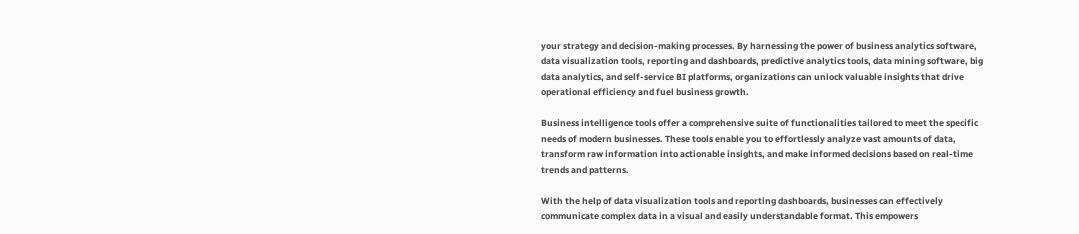your strategy and decision-making processes. By harnessing the power of business analytics software, data visualization tools, reporting and dashboards, predictive analytics tools, data mining software, big data analytics, and self-service BI platforms, organizations can unlock valuable insights that drive operational efficiency and fuel business growth.

Business intelligence tools offer a comprehensive suite of functionalities tailored to meet the specific needs of modern businesses. These tools enable you to effortlessly analyze vast amounts of data, transform raw information into actionable insights, and make informed decisions based on real-time trends and patterns.

With the help of data visualization tools and reporting dashboards, businesses can effectively communicate complex data in a visual and easily understandable format. This empowers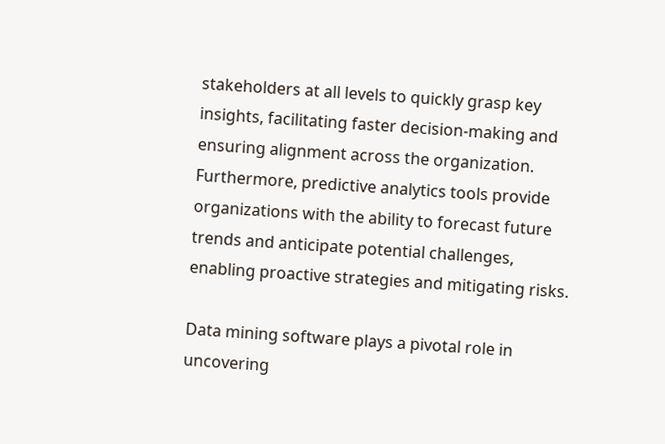stakeholders at all levels to quickly grasp key insights, facilitating faster decision-making and ensuring alignment across the organization. Furthermore, predictive analytics tools provide organizations with the ability to forecast future trends and anticipate potential challenges, enabling proactive strategies and mitigating risks.

Data mining software plays a pivotal role in uncovering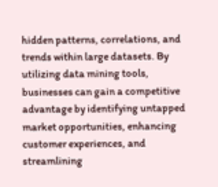hidden patterns, correlations, and trends within large datasets. By utilizing data mining tools, businesses can gain a competitive advantage by identifying untapped market opportunities, enhancing customer experiences, and streamlining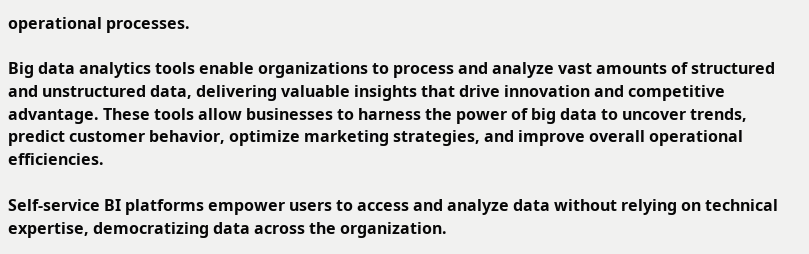operational processes.

Big data analytics tools enable organizations to process and analyze vast amounts of structured and unstructured data, delivering valuable insights that drive innovation and competitive advantage. These tools allow businesses to harness the power of big data to uncover trends, predict customer behavior, optimize marketing strategies, and improve overall operational efficiencies.

Self-service BI platforms empower users to access and analyze data without relying on technical expertise, democratizing data across the organization.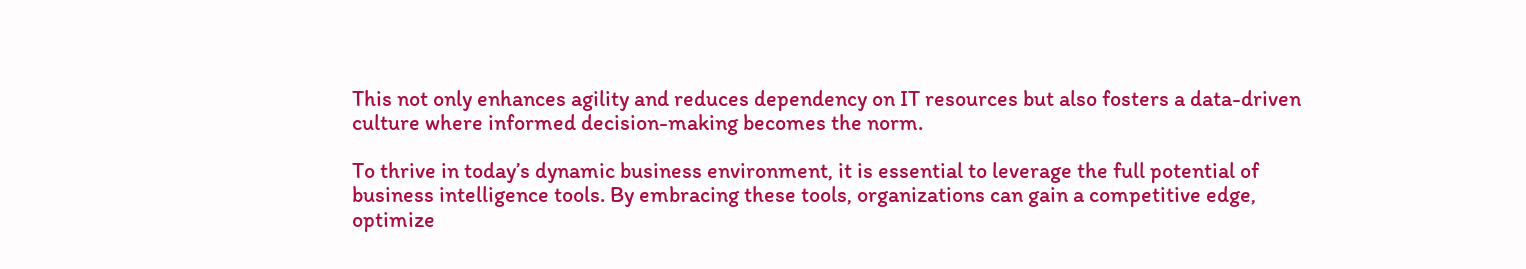This not only enhances agility and reduces dependency on IT resources but also fosters a data-driven culture where informed decision-making becomes the norm.

To thrive in today’s dynamic business environment, it is essential to leverage the full potential of business intelligence tools. By embracing these tools, organizations can gain a competitive edge, optimize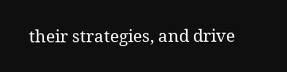their strategies, and drive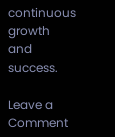continuous growth and success.

Leave a Comment